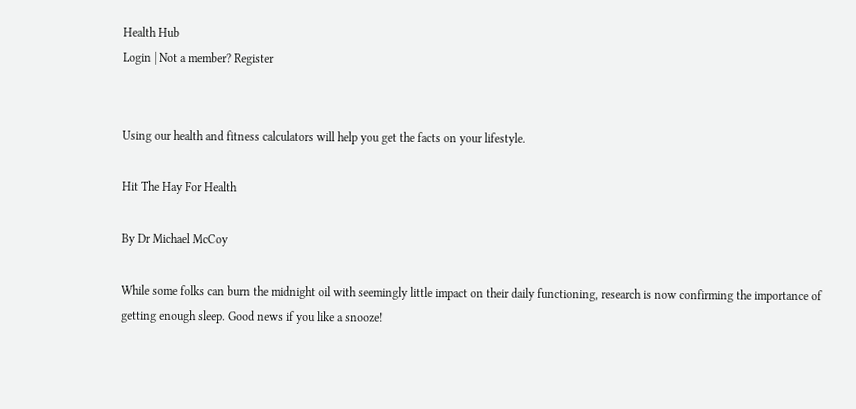Health Hub
Login | Not a member? Register


Using our health and fitness calculators will help you get the facts on your lifestyle.

Hit The Hay For Health

By Dr Michael McCoy

While some folks can burn the midnight oil with seemingly little impact on their daily functioning, research is now confirming the importance of getting enough sleep. Good news if you like a snooze!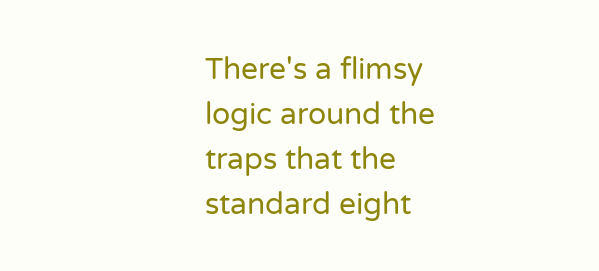There's a flimsy logic around the traps that the standard eight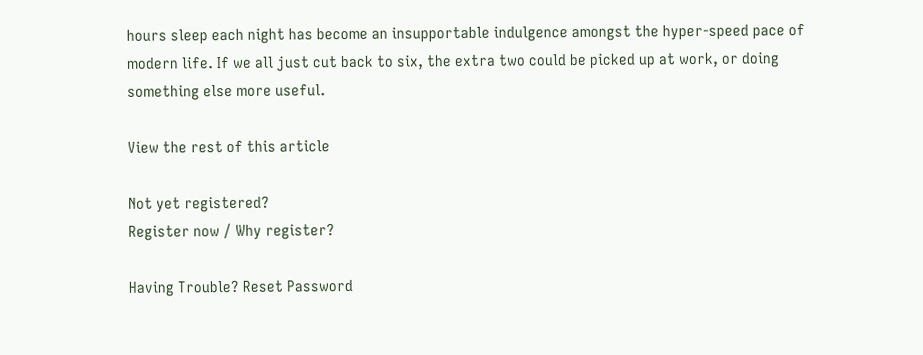hours sleep each night has become an insupportable indulgence amongst the hyper-speed pace of modern life. If we all just cut back to six, the extra two could be picked up at work, or doing something else more useful.

View the rest of this article

Not yet registered?
Register now / Why register?

Having Trouble? Reset Password